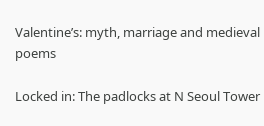Valentine’s: myth, marriage and medieval poems

Locked in: The padlocks at N Seoul Tower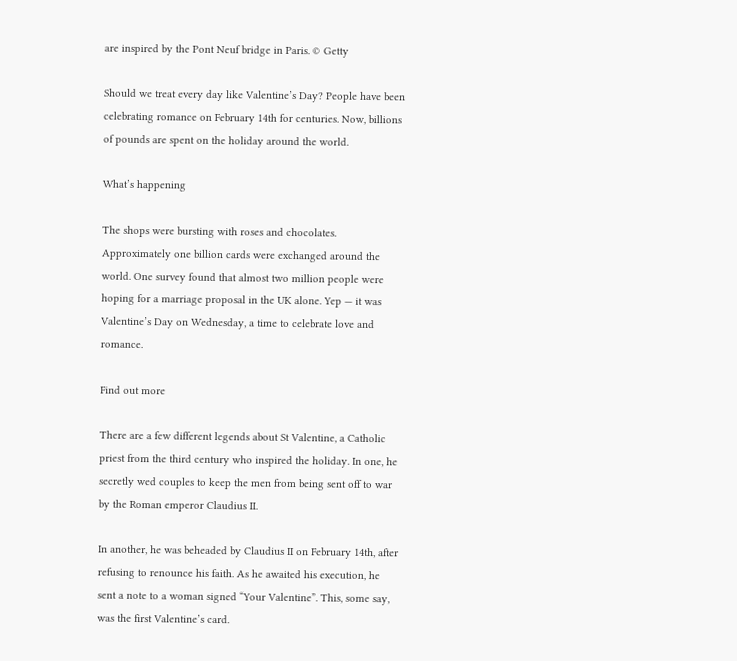are inspired by the Pont Neuf bridge in Paris. © Getty

Should we treat every day like Valentine’s Day? People have been celebrating romance on February 14th for centuries. Now, billions of pounds are spent on the holiday around the world.

What’s happening

The shops were bursting with roses and chocolates. Approximately one billion cards were exchanged around the world. One survey found that almost two million people were hoping for a marriage proposal in the UK alone. Yep — it was Valentine’s Day on Wednesday, a time to celebrate love and romance.

Find out more

There are a few different legends about St Valentine, a Catholic priest from the third century who inspired the holiday. In one, he secretly wed couples to keep the men from being sent off to war by the Roman emperor Claudius II.

In another, he was beheaded by Claudius II on February 14th, after refusing to renounce his faith. As he awaited his execution, he sent a note to a woman signed “Your Valentine”. This, some say, was the first Valentine’s card.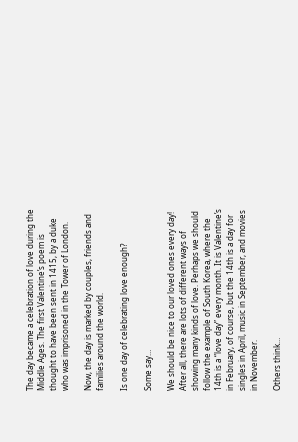The day became a celebration of love during the Middle Ages. The first Valentine’s poem is thought to have been sent in 1415, by a duke who was imprisoned in the Tower of London.

Now, the day is marked by couples, friends and families around the world.

Is one day of celebrating love enough?

Some say…

We should be nice to our loved ones every day! After all, there are lots of different ways of showing many kinds of love. Perhaps we should follow the example of South Korea, where the 14th is a “love day” every month. It is Valentine’s in February, of course, but the 14th is a day for singles in April, music in September, and movies in November.

Others think…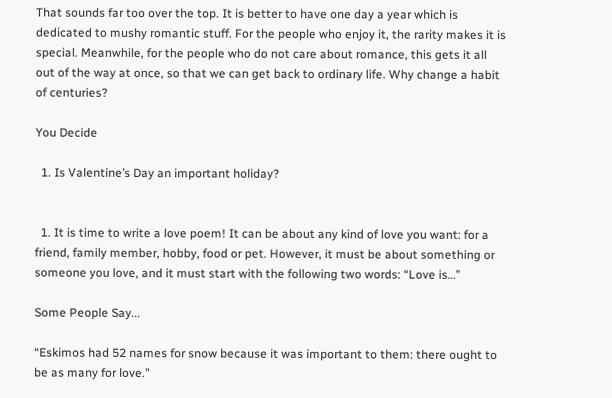That sounds far too over the top. It is better to have one day a year which is dedicated to mushy romantic stuff. For the people who enjoy it, the rarity makes it is special. Meanwhile, for the people who do not care about romance, this gets it all out of the way at once, so that we can get back to ordinary life. Why change a habit of centuries?

You Decide

  1. Is Valentine’s Day an important holiday?


  1. It is time to write a love poem! It can be about any kind of love you want: for a friend, family member, hobby, food or pet. However, it must be about something or someone you love, and it must start with the following two words: “Love is…”

Some People Say...

“Eskimos had 52 names for snow because it was important to them: there ought to be as many for love.”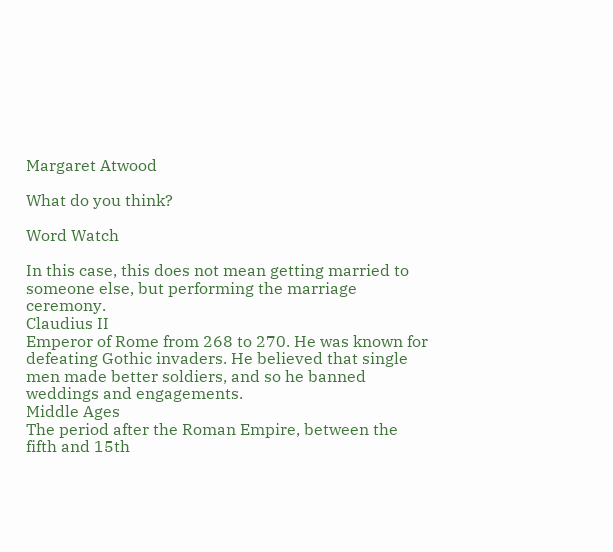Margaret Atwood

What do you think?

Word Watch

In this case, this does not mean getting married to someone else, but performing the marriage ceremony.
Claudius II
Emperor of Rome from 268 to 270. He was known for defeating Gothic invaders. He believed that single men made better soldiers, and so he banned weddings and engagements.
Middle Ages
The period after the Roman Empire, between the fifth and 15th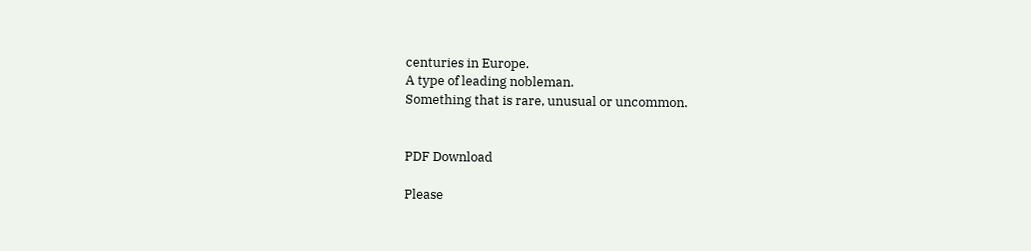centuries in Europe.
A type of leading nobleman.
Something that is rare, unusual or uncommon.


PDF Download

Please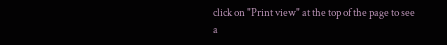click on "Print view" at the top of the page to see a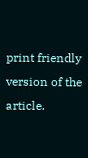print friendly version of the article.